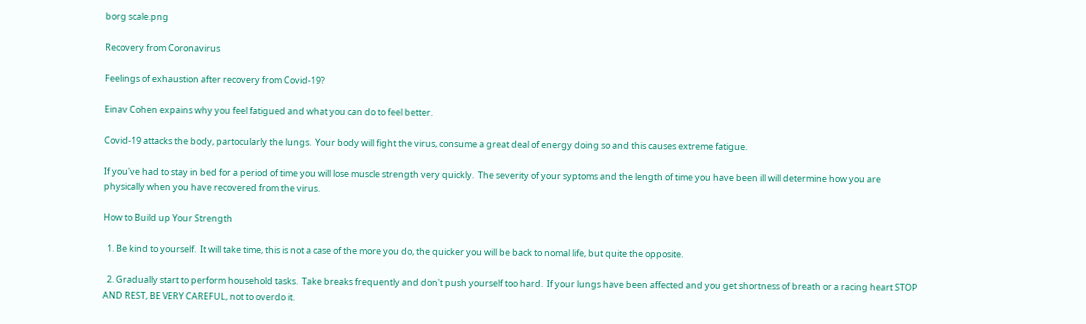borg scale.png

Recovery from Coronavirus

Feelings of exhaustion after recovery from Covid-19?

Einav Cohen expains why you feel fatigued and what you can do to feel better.

Covid-19 attacks the body, partocularly the lungs.  Your body will fight the virus, consume a great deal of energy doing so and this causes extreme fatigue.

If you've had to stay in bed for a period of time you will lose muscle strength very quickly.  The severity of your syptoms and the length of time you have been ill will determine how you are physically when you have recovered from the virus.

How to Build up Your Strength

  1. Be kind to yourself.  It will take time, this is not a case of the more you do, the quicker you will be back to nomal life, but quite the opposite.

  2. Gradually start to perform household tasks.  Take breaks frequently and don't push yourself too hard.  If your lungs have been affected and you get shortness of breath or a racing heart STOP AND REST, BE VERY CAREFUL, not to overdo it.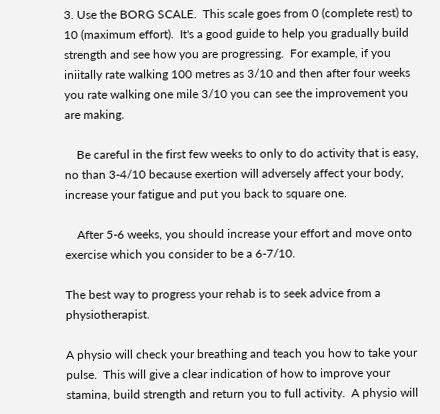3. Use the BORG SCALE.  This scale goes from 0 (complete rest) to 10 (maximum effort).  It's a good guide to help you gradually build strength and see how you are progressing.  For example, if you iniitally rate walking 100 metres as 3/10 and then after four weeks you rate walking one mile 3/10 you can see the improvement you are making.

    Be careful in the first few weeks to only to do activity that is easy, no than 3-4/10 because exertion will adversely affect your body, increase your fatigue and put you back to square one.

    After 5-6 weeks, you should increase your effort and move onto exercise which you consider to be a 6-7/10.

The best way to progress your rehab is to seek advice from a physiotherapist.

A physio will check your breathing and teach you how to take your pulse.  This will give a clear indication of how to improve your stamina, build strength and return you to full activity.  A physio will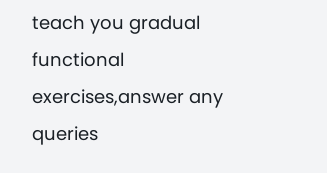teach you gradual functional exercises,answer any queries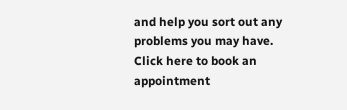and help you sort out any problems you may have.  Click here to book an appointment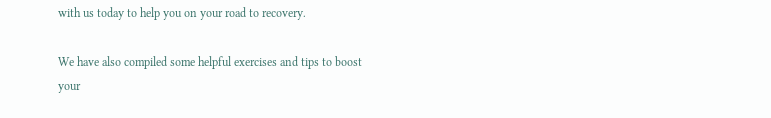with us today to help you on your road to recovery.

We have also compiled some helpful exercises and tips to boost your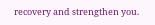recovery and strengthen you.